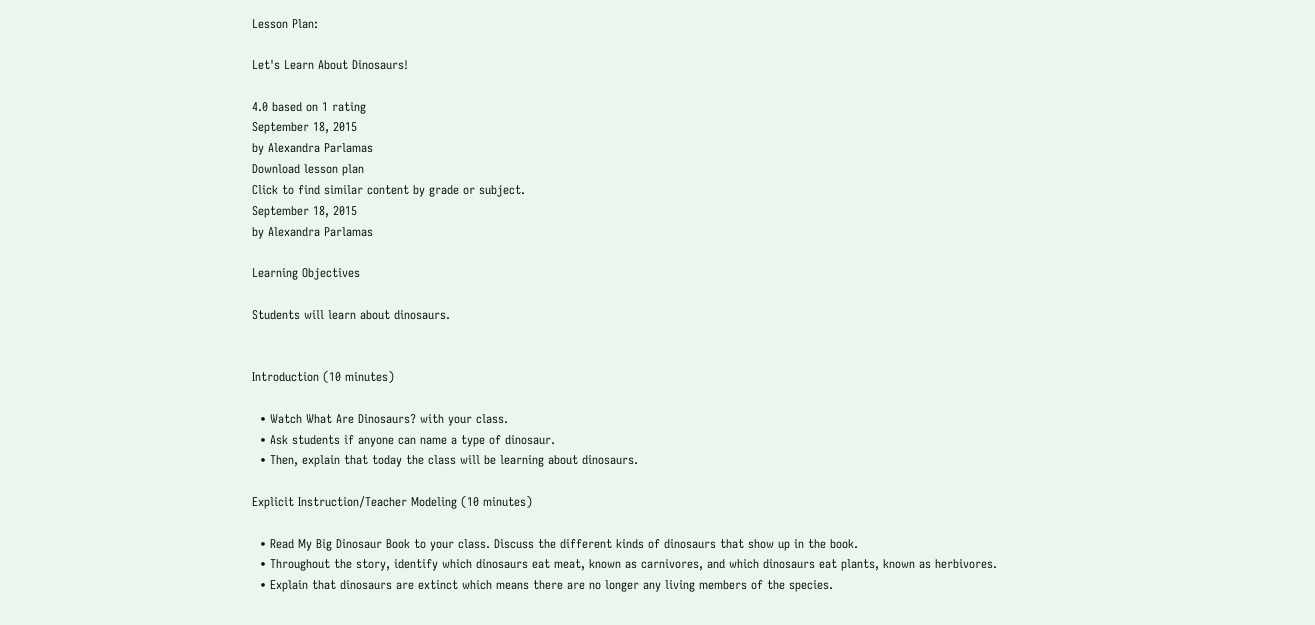Lesson Plan:

Let's Learn About Dinosaurs!

4.0 based on 1 rating
September 18, 2015
by Alexandra Parlamas
Download lesson plan
Click to find similar content by grade or subject.
September 18, 2015
by Alexandra Parlamas

Learning Objectives

Students will learn about dinosaurs.


Introduction (10 minutes)

  • Watch What Are Dinosaurs? with your class.
  • Ask students if anyone can name a type of dinosaur.
  • Then, explain that today the class will be learning about dinosaurs.

Explicit Instruction/Teacher Modeling (10 minutes)

  • Read My Big Dinosaur Book to your class. Discuss the different kinds of dinosaurs that show up in the book.
  • Throughout the story, identify which dinosaurs eat meat, known as carnivores, and which dinosaurs eat plants, known as herbivores.
  • Explain that dinosaurs are extinct which means there are no longer any living members of the species.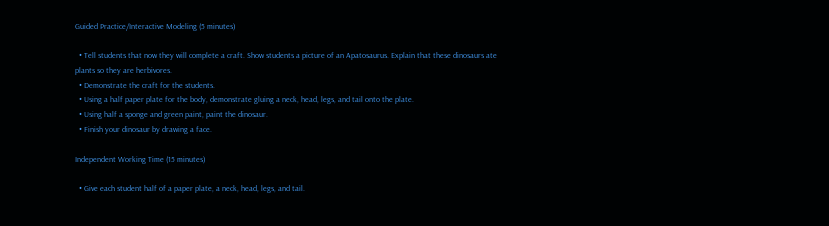Guided Practice/Interactive Modeling (5 minutes)

  • Tell students that now they will complete a craft. Show students a picture of an Apatosaurus. Explain that these dinosaurs ate plants so they are herbivores.
  • Demonstrate the craft for the students.
  • Using a half paper plate for the body, demonstrate gluing a neck, head, legs, and tail onto the plate.
  • Using half a sponge and green paint, paint the dinosaur.
  • Finish your dinosaur by drawing a face.

Independent Working Time (15 minutes)

  • Give each student half of a paper plate, a neck, head, legs, and tail.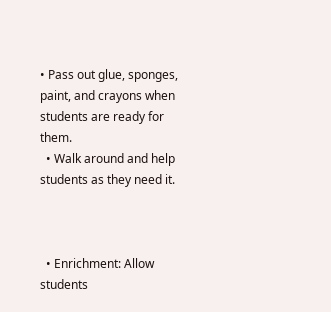• Pass out glue, sponges, paint, and crayons when students are ready for them.
  • Walk around and help students as they need it.



  • Enrichment: Allow students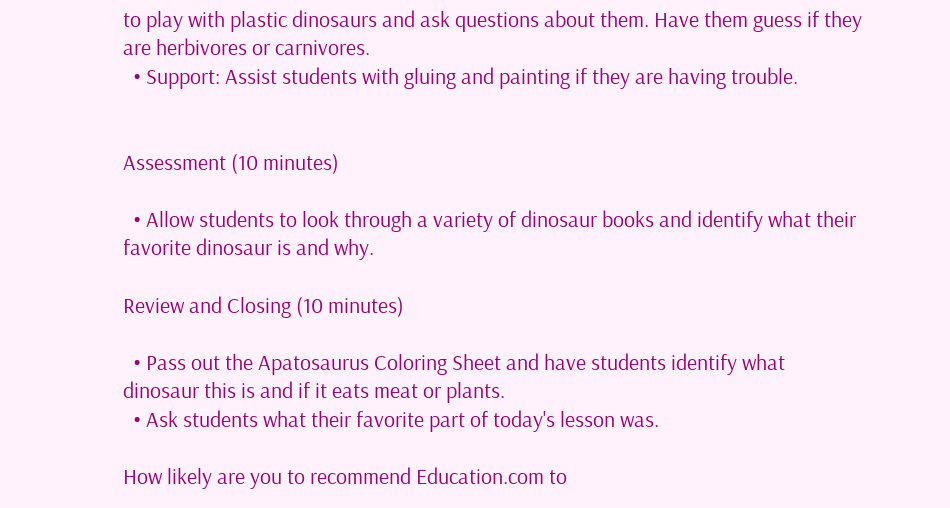to play with plastic dinosaurs and ask questions about them. Have them guess if they are herbivores or carnivores.
  • Support: Assist students with gluing and painting if they are having trouble.


Assessment (10 minutes)

  • Allow students to look through a variety of dinosaur books and identify what their favorite dinosaur is and why.

Review and Closing (10 minutes)

  • Pass out the Apatosaurus Coloring Sheet and have students identify what dinosaur this is and if it eats meat or plants.
  • Ask students what their favorite part of today's lesson was.

How likely are you to recommend Education.com to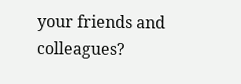your friends and colleagues?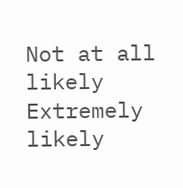Not at all likely
Extremely likely